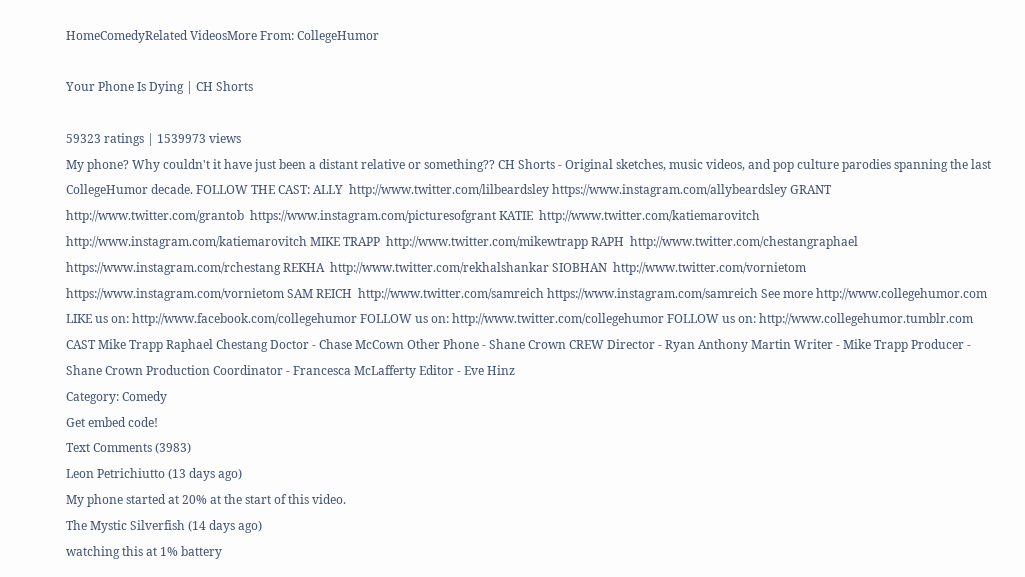HomeComedyRelated VideosMore From: CollegeHumor

Your Phone Is Dying | CH Shorts

59323 ratings | 1539973 views
My phone? Why couldn't it have just been a distant relative or something?? CH Shorts - Original sketches, music videos, and pop culture parodies spanning the last CollegeHumor decade. FOLLOW THE CAST: ALLY  http://www.twitter.com/lilbeardsley https://www.instagram.com/allybeardsley GRANT  http://www.twitter.com/grantob  https://www.instagram.com/picturesofgrant KATIE  http://www.twitter.com/katiemarovitch http://www.instagram.com/katiemarovitch MIKE TRAPP  http://www.twitter.com/mikewtrapp RAPH  http://www.twitter.com/chestangraphael https://www.instagram.com/rchestang REKHA  http://www.twitter.com/rekhalshankar SIOBHAN  http://www.twitter.com/vornietom https://www.instagram.com/vornietom SAM REICH  http://www.twitter.com/samreich https://www.instagram.com/samreich See more http://www.collegehumor.com LIKE us on: http://www.facebook.com/collegehumor FOLLOW us on: http://www.twitter.com/collegehumor FOLLOW us on: http://www.collegehumor.tumblr.com CAST Mike Trapp Raphael Chestang Doctor - Chase McCown Other Phone - Shane Crown CREW Director - Ryan Anthony Martin Writer - Mike Trapp Producer - Shane Crown Production Coordinator - Francesca McLafferty Editor - Eve Hinz
Category: Comedy
Get embed code!
Text Comments (3983)
Leon Petrichiutto (13 days ago)
My phone started at 20% at the start of this video.
The Mystic Silverfish (14 days ago)
watching this at 1% battery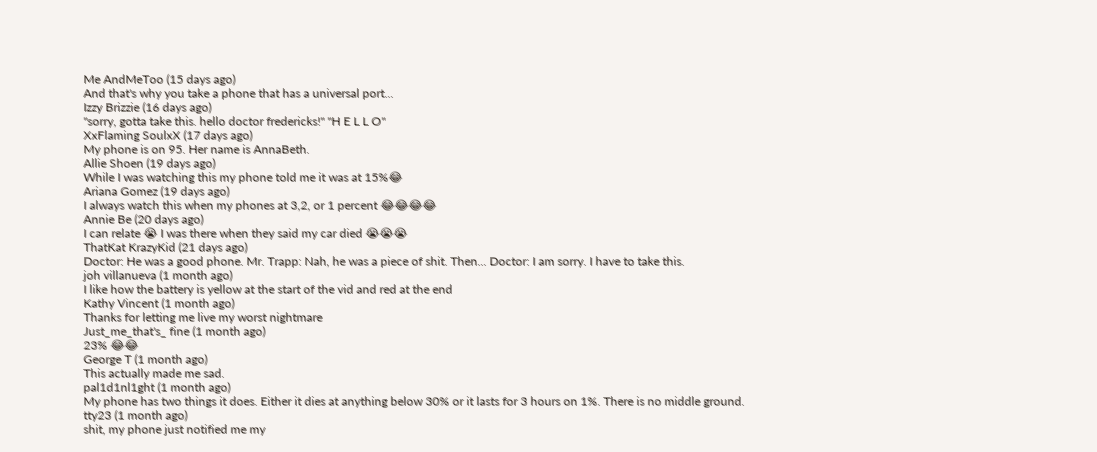Me AndMeToo (15 days ago)
And that's why you take a phone that has a universal port...
Izzy Brizzie (16 days ago)
''sorry, gotta take this. hello doctor fredericks!'' ''H E L L O''
XxFlaming SoulxX (17 days ago)
My phone is on 95. Her name is AnnaBeth.
Allie Shoen (19 days ago)
While I was watching this my phone told me it was at 15%😂
Ariana Gomez (19 days ago)
I always watch this when my phones at 3,2, or 1 percent 😂😂😂😂
Annie Be (20 days ago)
I can relate 😭 I was there when they said my car died 😭😭😭
ThatKat KrazyKid (21 days ago)
Doctor: He was a good phone. Mr. Trapp: Nah, he was a piece of shit. Then... Doctor: I am sorry. I have to take this.
joh villanueva (1 month ago)
I like how the battery is yellow at the start of the vid and red at the end
Kathy Vincent (1 month ago)
Thanks for letting me live my worst nightmare
Just_me_that's_ fine (1 month ago)
23% 😂😂
George T (1 month ago)
This actually made me sad.
pal1d1nl1ght (1 month ago)
My phone has two things it does. Either it dies at anything below 30% or it lasts for 3 hours on 1%. There is no middle ground.
tty23 (1 month ago)
shit, my phone just notified me my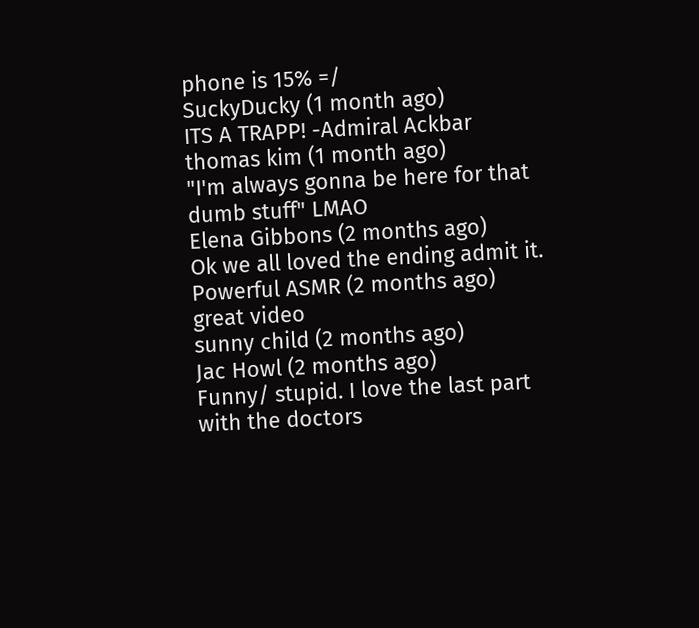phone is 15% =/
SuckyDucky (1 month ago)
ITS A TRAPP! -Admiral Ackbar
thomas kim (1 month ago)
"I'm always gonna be here for that dumb stuff" LMAO
Elena Gibbons (2 months ago)
Ok we all loved the ending admit it.
Powerful ASMR (2 months ago)
great video
sunny child (2 months ago)
Jac Howl (2 months ago)
Funny/ stupid. I love the last part with the doctors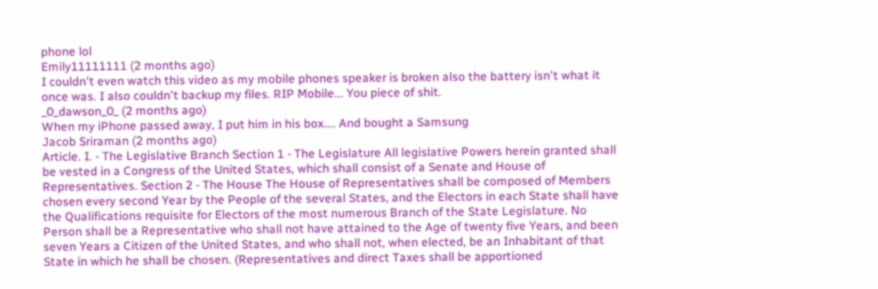phone lol
Emily11111111 (2 months ago)
I couldn't even watch this video as my mobile phones speaker is broken also the battery isn't what it once was. I also couldn't backup my files. RIP Mobile... You piece of shit.
_0_dawson_0_ (2 months ago)
When my iPhone passed away, I put him in his box.... And bought a Samsung
Jacob Sriraman (2 months ago)
Article. I. - The Legislative Branch Section 1 - The Legislature All legislative Powers herein granted shall be vested in a Congress of the United States, which shall consist of a Senate and House of Representatives. Section 2 - The House The House of Representatives shall be composed of Members chosen every second Year by the People of the several States, and the Electors in each State shall have the Qualifications requisite for Electors of the most numerous Branch of the State Legislature. No Person shall be a Representative who shall not have attained to the Age of twenty five Years, and been seven Years a Citizen of the United States, and who shall not, when elected, be an Inhabitant of that State in which he shall be chosen. (Representatives and direct Taxes shall be apportioned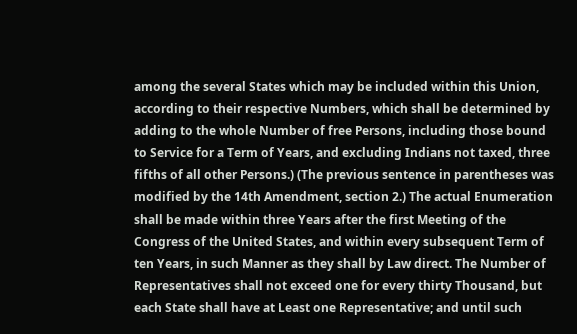among the several States which may be included within this Union, according to their respective Numbers, which shall be determined by adding to the whole Number of free Persons, including those bound to Service for a Term of Years, and excluding Indians not taxed, three fifths of all other Persons.) (The previous sentence in parentheses was modified by the 14th Amendment, section 2.) The actual Enumeration shall be made within three Years after the first Meeting of the Congress of the United States, and within every subsequent Term of ten Years, in such Manner as they shall by Law direct. The Number of Representatives shall not exceed one for every thirty Thousand, but each State shall have at Least one Representative; and until such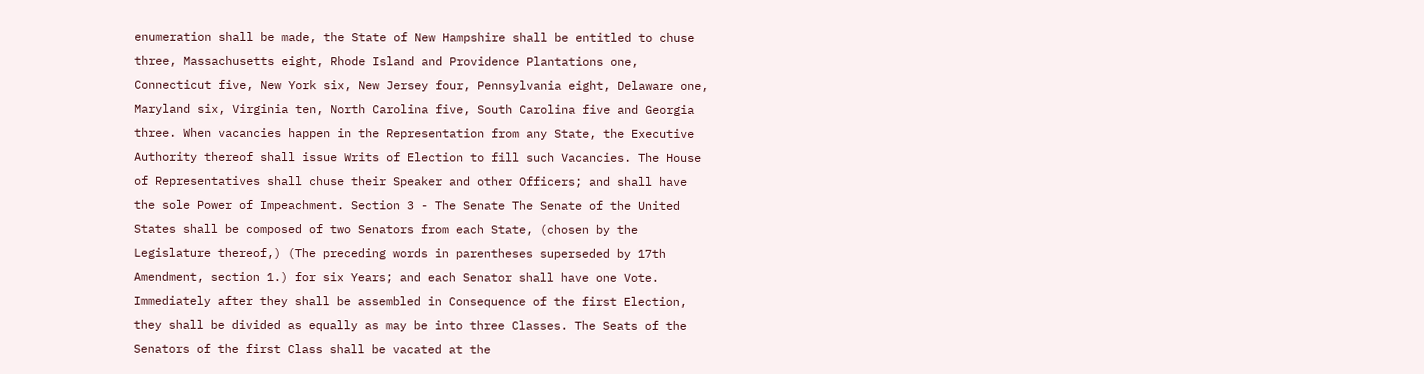enumeration shall be made, the State of New Hampshire shall be entitled to chuse three, Massachusetts eight, Rhode Island and Providence Plantations one, Connecticut five, New York six, New Jersey four, Pennsylvania eight, Delaware one, Maryland six, Virginia ten, North Carolina five, South Carolina five and Georgia three. When vacancies happen in the Representation from any State, the Executive Authority thereof shall issue Writs of Election to fill such Vacancies. The House of Representatives shall chuse their Speaker and other Officers; and shall have the sole Power of Impeachment. Section 3 - The Senate The Senate of the United States shall be composed of two Senators from each State, (chosen by the Legislature thereof,) (The preceding words in parentheses superseded by 17th Amendment, section 1.) for six Years; and each Senator shall have one Vote. Immediately after they shall be assembled in Consequence of the first Election, they shall be divided as equally as may be into three Classes. The Seats of the Senators of the first Class shall be vacated at the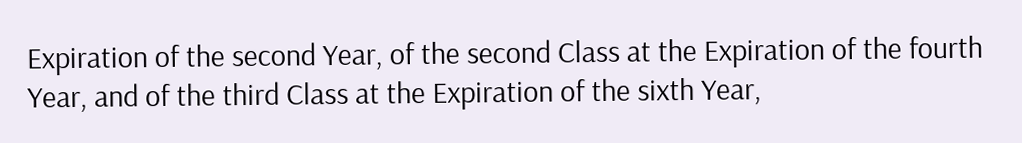Expiration of the second Year, of the second Class at the Expiration of the fourth Year, and of the third Class at the Expiration of the sixth Year,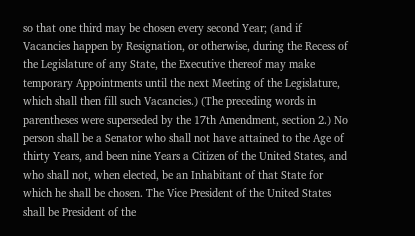so that one third may be chosen every second Year; (and if Vacancies happen by Resignation, or otherwise, during the Recess of the Legislature of any State, the Executive thereof may make temporary Appointments until the next Meeting of the Legislature, which shall then fill such Vacancies.) (The preceding words in parentheses were superseded by the 17th Amendment, section 2.) No person shall be a Senator who shall not have attained to the Age of thirty Years, and been nine Years a Citizen of the United States, and who shall not, when elected, be an Inhabitant of that State for which he shall be chosen. The Vice President of the United States shall be President of the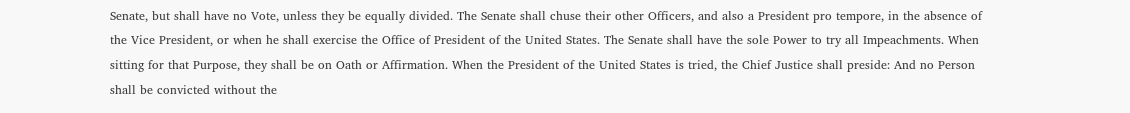Senate, but shall have no Vote, unless they be equally divided. The Senate shall chuse their other Officers, and also a President pro tempore, in the absence of the Vice President, or when he shall exercise the Office of President of the United States. The Senate shall have the sole Power to try all Impeachments. When sitting for that Purpose, they shall be on Oath or Affirmation. When the President of the United States is tried, the Chief Justice shall preside: And no Person shall be convicted without the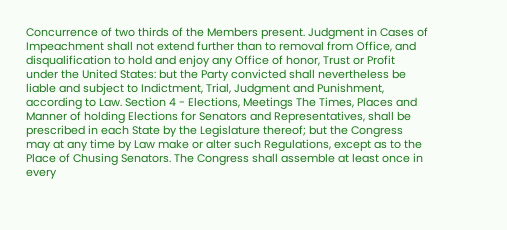Concurrence of two thirds of the Members present. Judgment in Cases of Impeachment shall not extend further than to removal from Office, and disqualification to hold and enjoy any Office of honor, Trust or Profit under the United States: but the Party convicted shall nevertheless be liable and subject to Indictment, Trial, Judgment and Punishment, according to Law. Section 4 - Elections, Meetings The Times, Places and Manner of holding Elections for Senators and Representatives, shall be prescribed in each State by the Legislature thereof; but the Congress may at any time by Law make or alter such Regulations, except as to the Place of Chusing Senators. The Congress shall assemble at least once in every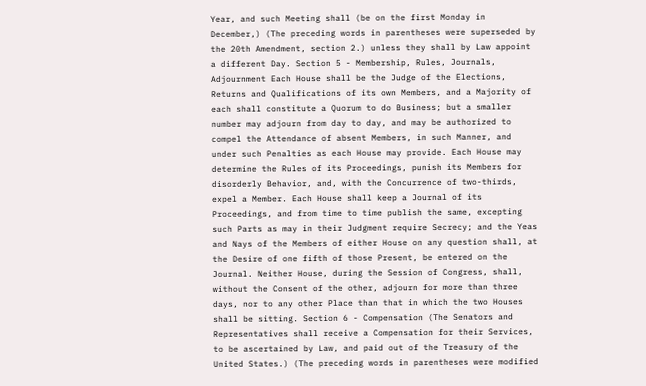Year, and such Meeting shall (be on the first Monday in December,) (The preceding words in parentheses were superseded by the 20th Amendment, section 2.) unless they shall by Law appoint a different Day. Section 5 - Membership, Rules, Journals, Adjournment Each House shall be the Judge of the Elections, Returns and Qualifications of its own Members, and a Majority of each shall constitute a Quorum to do Business; but a smaller number may adjourn from day to day, and may be authorized to compel the Attendance of absent Members, in such Manner, and under such Penalties as each House may provide. Each House may determine the Rules of its Proceedings, punish its Members for disorderly Behavior, and, with the Concurrence of two-thirds, expel a Member. Each House shall keep a Journal of its Proceedings, and from time to time publish the same, excepting such Parts as may in their Judgment require Secrecy; and the Yeas and Nays of the Members of either House on any question shall, at the Desire of one fifth of those Present, be entered on the Journal. Neither House, during the Session of Congress, shall, without the Consent of the other, adjourn for more than three days, nor to any other Place than that in which the two Houses shall be sitting. Section 6 - Compensation (The Senators and Representatives shall receive a Compensation for their Services, to be ascertained by Law, and paid out of the Treasury of the United States.) (The preceding words in parentheses were modified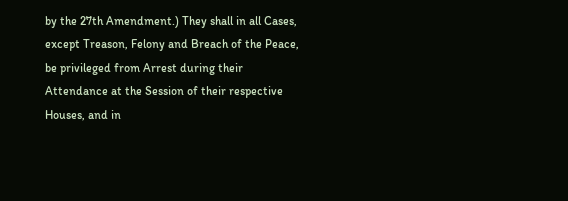by the 27th Amendment.) They shall in all Cases, except Treason, Felony and Breach of the Peace, be privileged from Arrest during their Attendance at the Session of their respective Houses, and in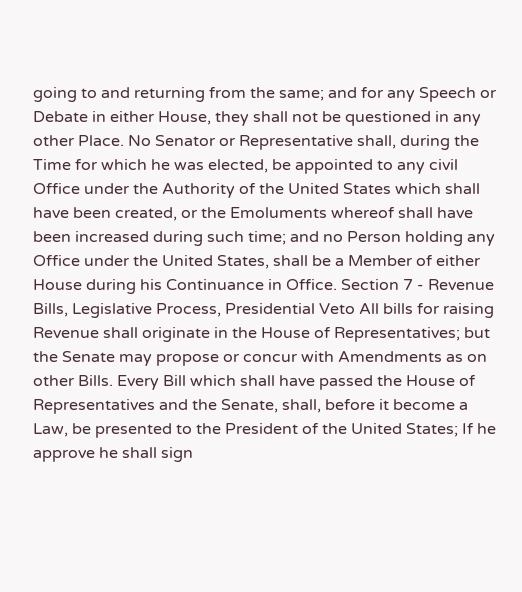going to and returning from the same; and for any Speech or Debate in either House, they shall not be questioned in any other Place. No Senator or Representative shall, during the Time for which he was elected, be appointed to any civil Office under the Authority of the United States which shall have been created, or the Emoluments whereof shall have been increased during such time; and no Person holding any Office under the United States, shall be a Member of either House during his Continuance in Office. Section 7 - Revenue Bills, Legislative Process, Presidential Veto All bills for raising Revenue shall originate in the House of Representatives; but the Senate may propose or concur with Amendments as on other Bills. Every Bill which shall have passed the House of Representatives and the Senate, shall, before it become a Law, be presented to the President of the United States; If he approve he shall sign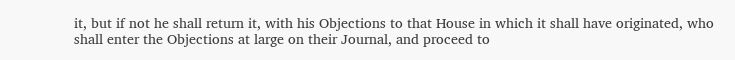it, but if not he shall return it, with his Objections to that House in which it shall have originated, who shall enter the Objections at large on their Journal, and proceed to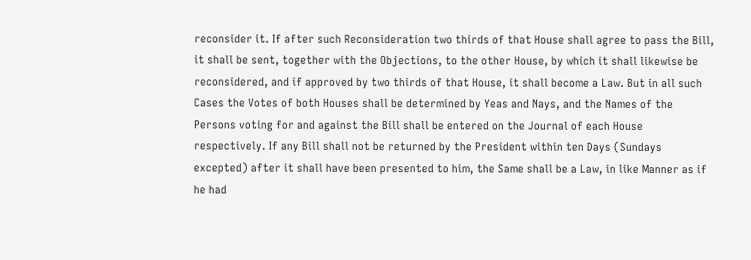reconsider it. If after such Reconsideration two thirds of that House shall agree to pass the Bill, it shall be sent, together with the Objections, to the other House, by which it shall likewise be reconsidered, and if approved by two thirds of that House, it shall become a Law. But in all such Cases the Votes of both Houses shall be determined by Yeas and Nays, and the Names of the Persons voting for and against the Bill shall be entered on the Journal of each House respectively. If any Bill shall not be returned by the President within ten Days (Sundays excepted) after it shall have been presented to him, the Same shall be a Law, in like Manner as if he had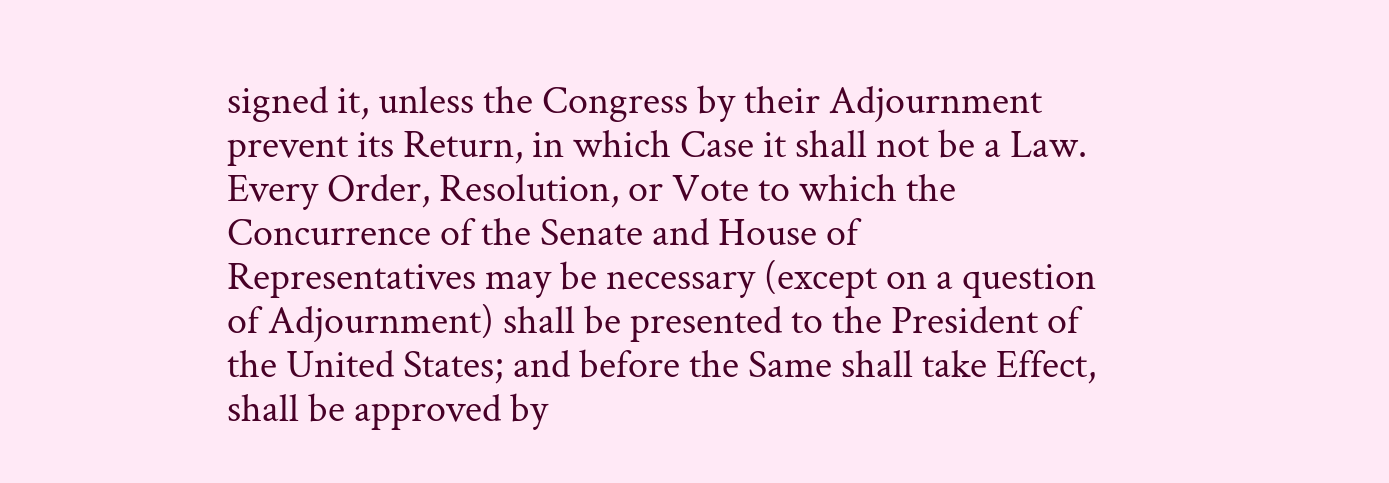signed it, unless the Congress by their Adjournment prevent its Return, in which Case it shall not be a Law. Every Order, Resolution, or Vote to which the Concurrence of the Senate and House of Representatives may be necessary (except on a question of Adjournment) shall be presented to the President of the United States; and before the Same shall take Effect, shall be approved by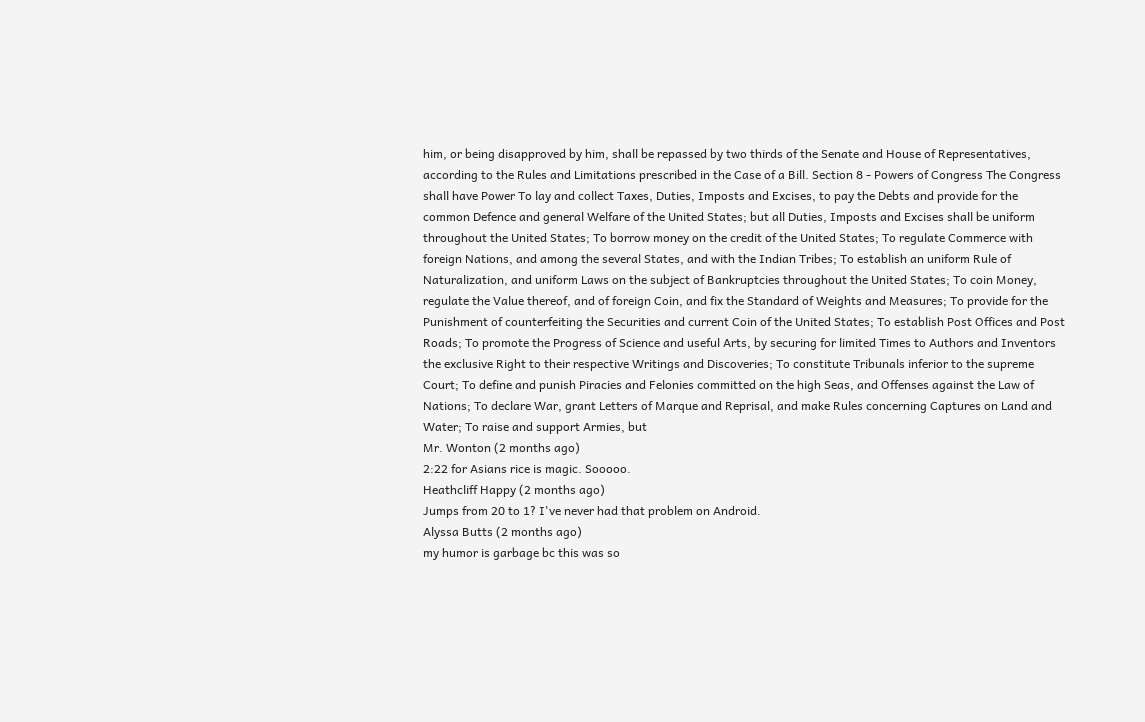him, or being disapproved by him, shall be repassed by two thirds of the Senate and House of Representatives, according to the Rules and Limitations prescribed in the Case of a Bill. Section 8 - Powers of Congress The Congress shall have Power To lay and collect Taxes, Duties, Imposts and Excises, to pay the Debts and provide for the common Defence and general Welfare of the United States; but all Duties, Imposts and Excises shall be uniform throughout the United States; To borrow money on the credit of the United States; To regulate Commerce with foreign Nations, and among the several States, and with the Indian Tribes; To establish an uniform Rule of Naturalization, and uniform Laws on the subject of Bankruptcies throughout the United States; To coin Money, regulate the Value thereof, and of foreign Coin, and fix the Standard of Weights and Measures; To provide for the Punishment of counterfeiting the Securities and current Coin of the United States; To establish Post Offices and Post Roads; To promote the Progress of Science and useful Arts, by securing for limited Times to Authors and Inventors the exclusive Right to their respective Writings and Discoveries; To constitute Tribunals inferior to the supreme Court; To define and punish Piracies and Felonies committed on the high Seas, and Offenses against the Law of Nations; To declare War, grant Letters of Marque and Reprisal, and make Rules concerning Captures on Land and Water; To raise and support Armies, but
Mr. Wonton (2 months ago)
2:22 for Asians rice is magic. Sooooo.
Heathcliff Happy (2 months ago)
Jumps from 20 to 1? I've never had that problem on Android.
Alyssa Butts (2 months ago)
my humor is garbage bc this was so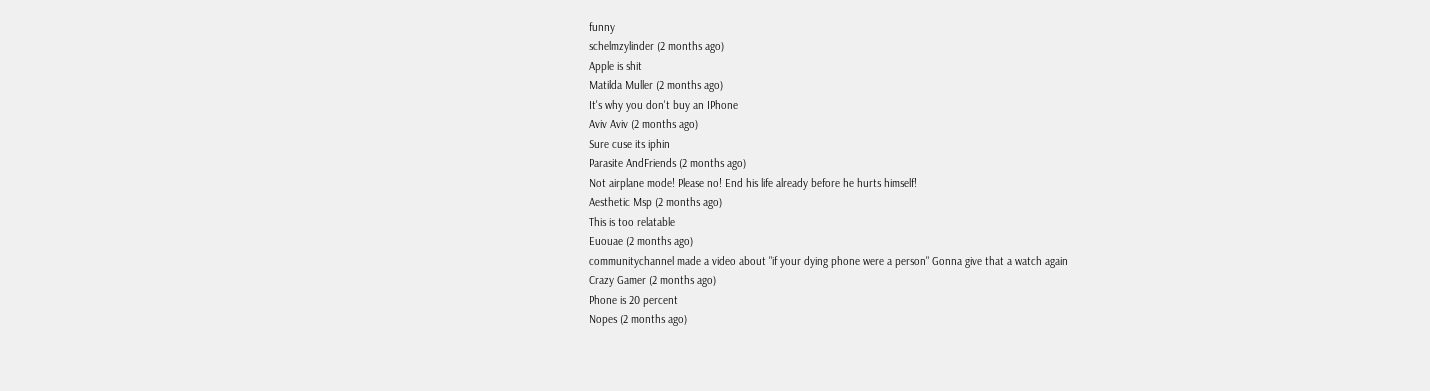funny
schelmzylinder (2 months ago)
Apple is shit
Matilda Muller (2 months ago)
It's why you don't buy an IPhone
Aviv Aviv (2 months ago)
Sure cuse its iphin
Parasite AndFriends (2 months ago)
Not airplane mode! Please no! End his life already before he hurts himself!
Aesthetic Msp (2 months ago)
This is too relatable
Euouae (2 months ago)
communitychannel made a video about "if your dying phone were a person" Gonna give that a watch again
Crazy Gamer (2 months ago)
Phone is 20 percent
Nopes (2 months ago)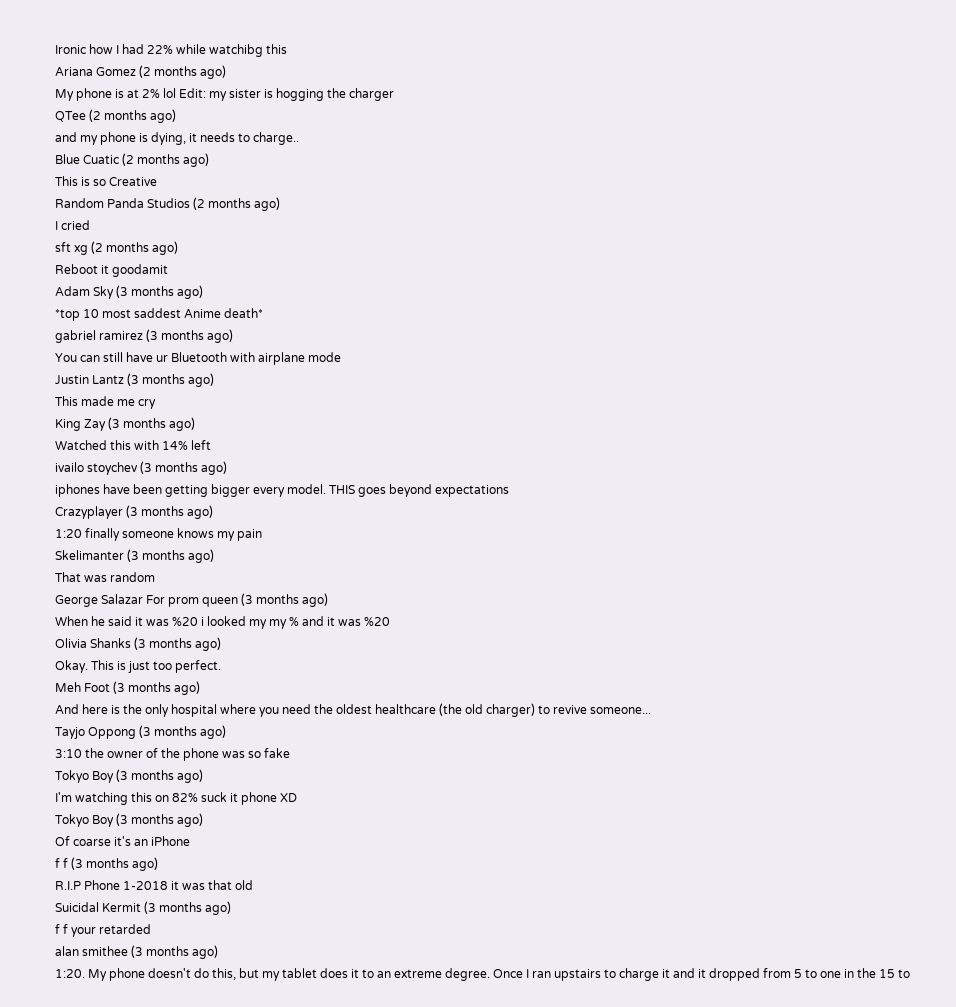Ironic how I had 22% while watchibg this
Ariana Gomez (2 months ago)
My phone is at 2% lol Edit: my sister is hogging the charger
QTee (2 months ago)
and my phone is dying, it needs to charge..
Blue Cuatic (2 months ago)
This is so Creative
Random Panda Studios (2 months ago)
I cried
sft xg (2 months ago)
Reboot it goodamit
Adam Sky (3 months ago)
*top 10 most saddest Anime death*
gabriel ramirez (3 months ago)
You can still have ur Bluetooth with airplane mode
Justin Lantz (3 months ago)
This made me cry
King Zay (3 months ago)
Watched this with 14% left
ivailo stoychev (3 months ago)
iphones have been getting bigger every model. THIS goes beyond expectations
Crazyplayer (3 months ago)
1:20 finally someone knows my pain
Skelimanter (3 months ago)
That was random
George Salazar For prom queen (3 months ago)
When he said it was %20 i looked my my % and it was %20
Olivia Shanks (3 months ago)
Okay. This is just too perfect.
Meh Foot (3 months ago)
And here is the only hospital where you need the oldest healthcare (the old charger) to revive someone...
Tayjo Oppong (3 months ago)
3:10 the owner of the phone was so fake
Tokyo Boy (3 months ago)
I'm watching this on 82% suck it phone XD
Tokyo Boy (3 months ago)
Of coarse it's an iPhone
f f (3 months ago)
R.I.P Phone 1-2018 it was that old
Suicidal Kermit (3 months ago)
f f your retarded
alan smithee (3 months ago)
1:20. My phone doesn't do this, but my tablet does it to an extreme degree. Once I ran upstairs to charge it and it dropped from 5 to one in the 15 to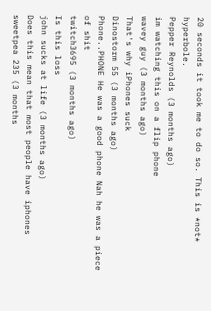20 seconds it took me to do so. This is *not* hyperbole.
Pepper Reynolds (3 months ago)
im watching this on a flip phone
wavey guy (3 months ago)
That's why iPhones suck
Dinostorm 55 (3 months ago)
Phone..PHONE He was a good phone Nah he was a piece of shit
twitch3695 (3 months ago)
Is this loss
john sucks at life (3 months ago)
Does this mean that most people have iphones
sweetpea 235 (3 months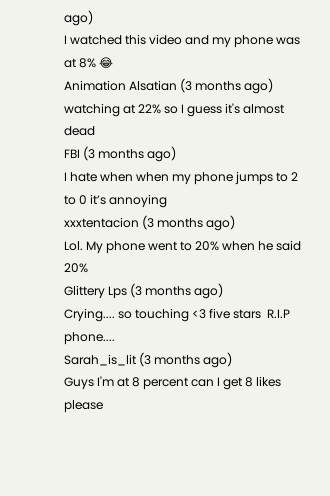ago)
I watched this video and my phone was at 8% 😂
Animation Alsatian (3 months ago)
watching at 22% so I guess it's almost dead
FBI (3 months ago)
I hate when when my phone jumps to 2 to 0 it’s annoying
xxxtentacion (3 months ago)
Lol. My phone went to 20% when he said 20%
Glittery Lps (3 months ago)
Crying.... so touching <3 five stars  R.I.P phone....
Sarah_is_lit (3 months ago)
Guys I'm at 8 percent can I get 8 likes please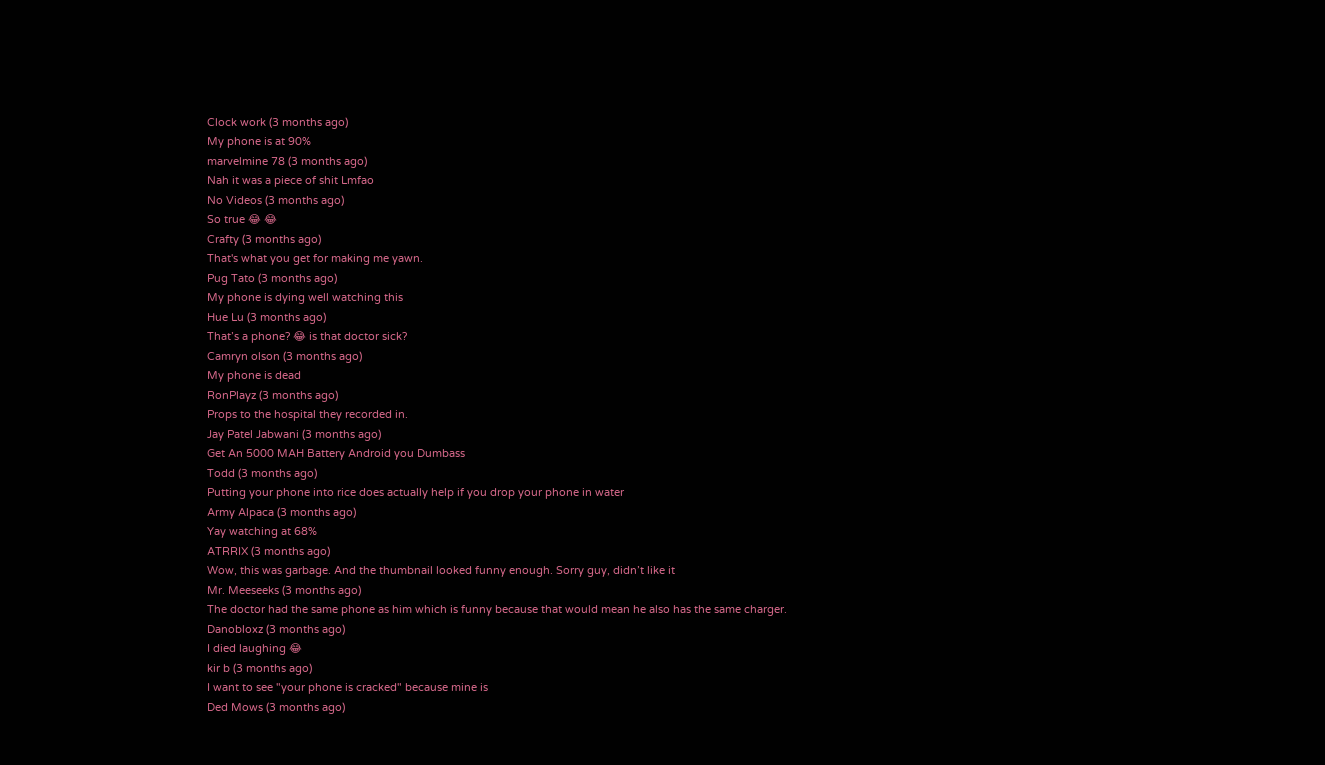Clock work (3 months ago)
My phone is at 90%
marvelmine 78 (3 months ago)
Nah it was a piece of shit Lmfao
No Videos (3 months ago)
So true 😂 😂
Crafty (3 months ago)
That's what you get for making me yawn.
Pug Tato (3 months ago)
My phone is dying well watching this
Hue Lu (3 months ago)
That’s a phone? 😂 is that doctor sick?
Camryn olson (3 months ago)
My phone is dead
RonPlayz (3 months ago)
Props to the hospital they recorded in.
Jay Patel Jabwani (3 months ago)
Get An 5000 MAH Battery Android you Dumbass
Todd (3 months ago)
Putting your phone into rice does actually help if you drop your phone in water
Army Alpaca (3 months ago)
Yay watching at 68%
ATRRIX (3 months ago)
Wow, this was garbage. And the thumbnail looked funny enough. Sorry guy, didn’t like it
Mr. Meeseeks (3 months ago)
The doctor had the same phone as him which is funny because that would mean he also has the same charger.
Danobloxz (3 months ago)
I died laughing 😂
kir b (3 months ago)
I want to see "your phone is cracked" because mine is
Ded Mows (3 months ago)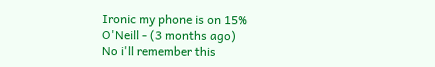Ironic my phone is on 15%
O'Neill - (3 months ago)
No i'll remember this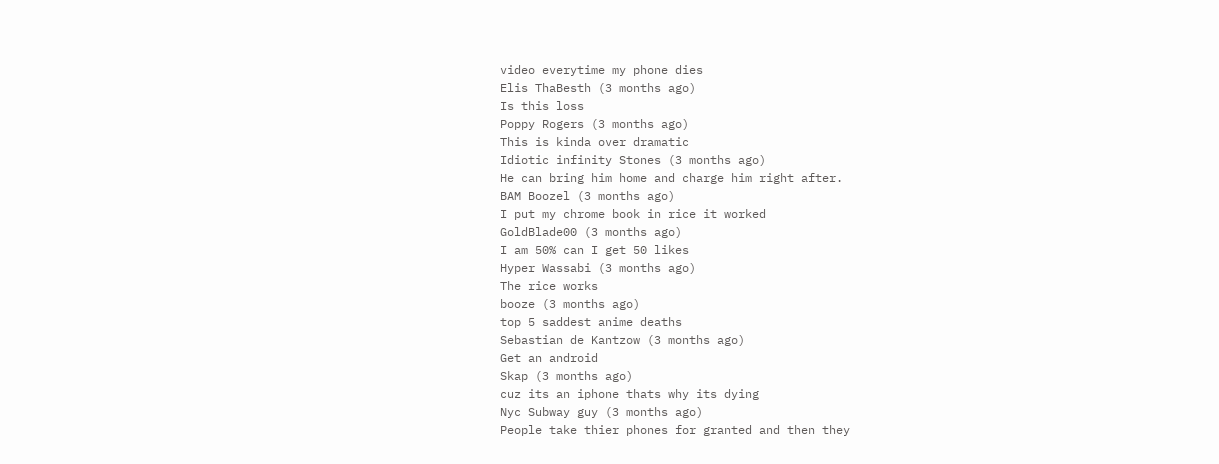video everytime my phone dies
Elis ThaBesth (3 months ago)
Is this loss
Poppy Rogers (3 months ago)
This is kinda over dramatic
Idiotic infinity Stones (3 months ago)
He can bring him home and charge him right after.
BAM Boozel (3 months ago)
I put my chrome book in rice it worked
GoldBlade00 (3 months ago)
I am 50% can I get 50 likes
Hyper Wassabi (3 months ago)
The rice works
booze (3 months ago)
top 5 saddest anime deaths
Sebastian de Kantzow (3 months ago)
Get an android
Skap (3 months ago)
cuz its an iphone thats why its dying
Nyc Subway guy (3 months ago)
People take thier phones for granted and then they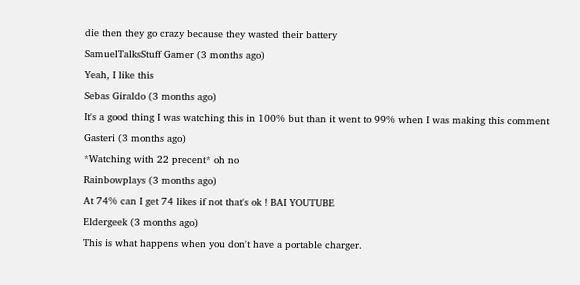die then they go crazy because they wasted their battery
SamuelTalksStuff Gamer (3 months ago)
Yeah, I like this
Sebas Giraldo (3 months ago)
It's a good thing I was watching this in 100% but than it went to 99% when I was making this comment
Gasteri (3 months ago)
*Watching with 22 precent* oh no
Rainbowplays (3 months ago)
At 74% can I get 74 likes if not that's ok ! BAI YOUTUBE
Eldergeek (3 months ago)
This is what happens when you don't have a portable charger.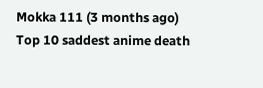Mokka 111 (3 months ago)
Top 10 saddest anime death